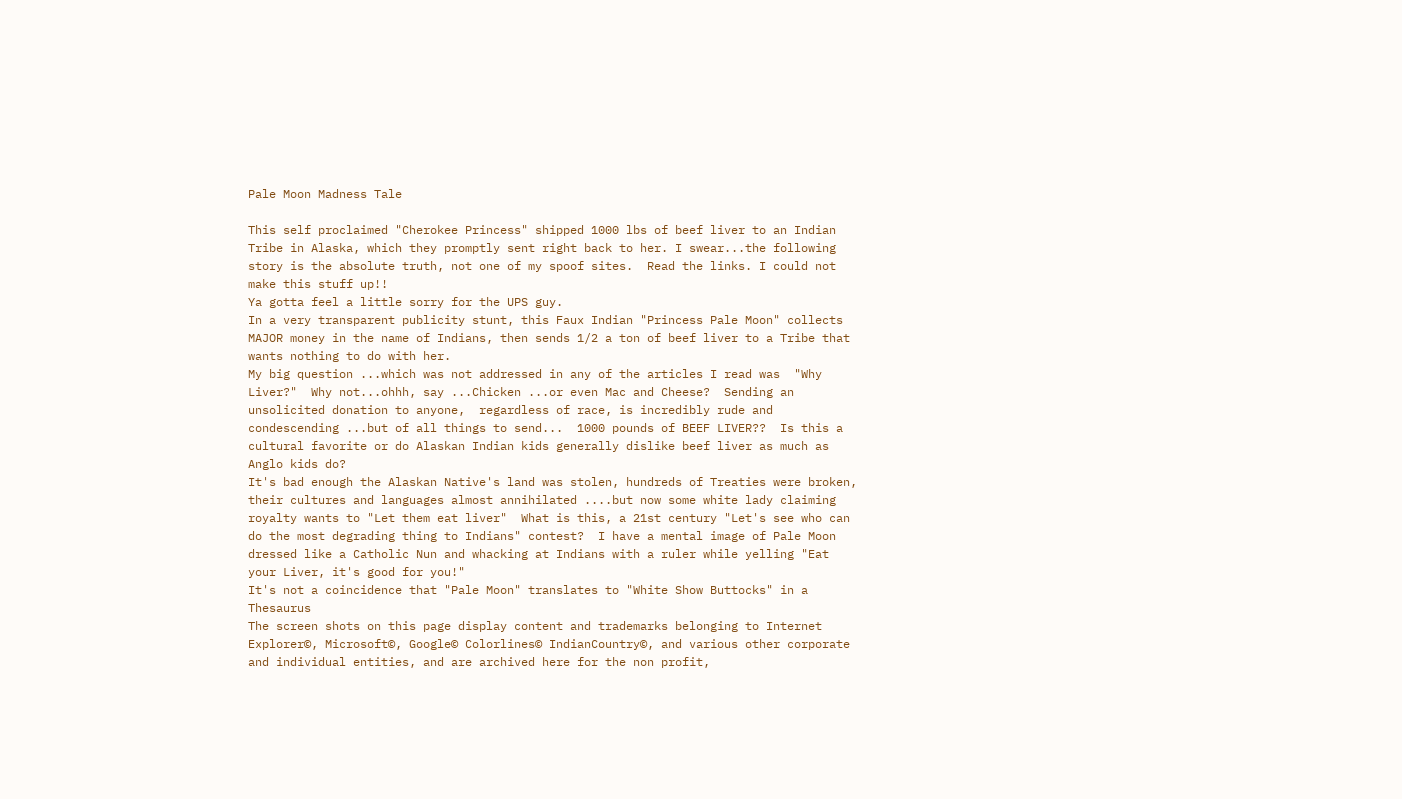Pale Moon Madness Tale

This self proclaimed "Cherokee Princess" shipped 1000 lbs of beef liver to an Indian Tribe in Alaska, which they promptly sent right back to her. I swear...the following story is the absolute truth, not one of my spoof sites.  Read the links. I could not make this stuff up!!
Ya gotta feel a little sorry for the UPS guy.
In a very transparent publicity stunt, this Faux Indian "Princess Pale Moon" collects MAJOR money in the name of Indians, then sends 1/2 a ton of beef liver to a Tribe that wants nothing to do with her.
My big question ...which was not addressed in any of the articles I read was  "Why Liver?"  Why not...ohhh, say ...Chicken ...or even Mac and Cheese?  Sending an unsolicited donation to anyone,  regardless of race, is incredibly rude and condescending ...but of all things to send...  1000 pounds of BEEF LIVER??  Is this a cultural favorite or do Alaskan Indian kids generally dislike beef liver as much as Anglo kids do?
It's bad enough the Alaskan Native's land was stolen, hundreds of Treaties were broken, their cultures and languages almost annihilated ....but now some white lady claiming royalty wants to "Let them eat liver"  What is this, a 21st century "Let's see who can do the most degrading thing to Indians" contest?  I have a mental image of Pale Moon dressed like a Catholic Nun and whacking at Indians with a ruler while yelling "Eat your Liver, it's good for you!"
It's not a coincidence that "Pale Moon" translates to "White Show Buttocks" in a Thesaurus
The screen shots on this page display content and trademarks belonging to Internet Explorer©, Microsoft©, Google© Colorlines© IndianCountry©, and various other corporate and individual entities, and are archived here for the non profit,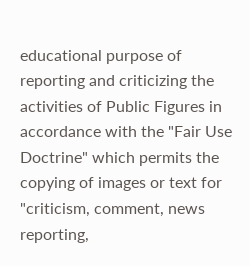educational purpose of reporting and criticizing the activities of Public Figures in accordance with the "Fair Use Doctrine" which permits the copying of images or text for "criticism, comment, news reporting,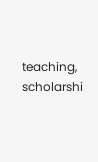teaching, scholarshi